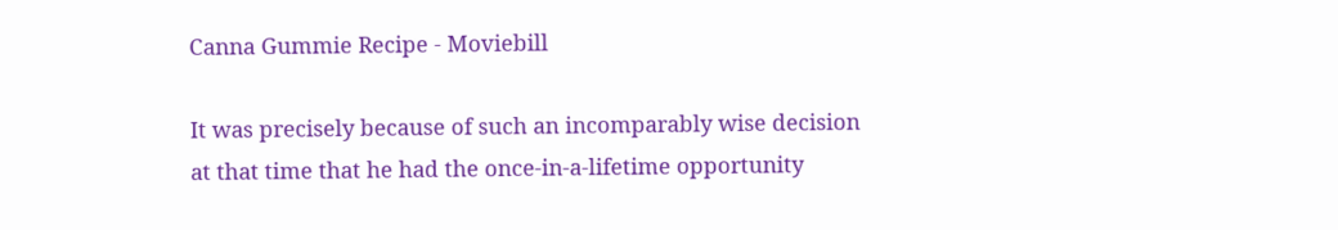Canna Gummie Recipe - Moviebill

It was precisely because of such an incomparably wise decision at that time that he had the once-in-a-lifetime opportunity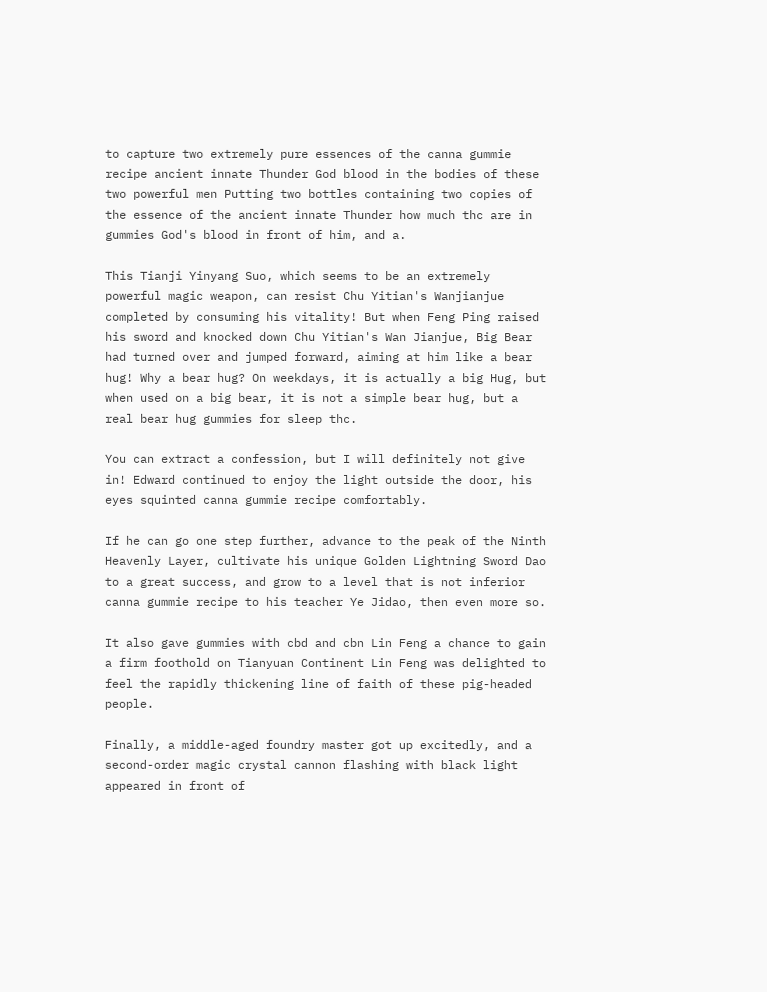to capture two extremely pure essences of the canna gummie recipe ancient innate Thunder God blood in the bodies of these two powerful men Putting two bottles containing two copies of the essence of the ancient innate Thunder how much thc are in gummies God's blood in front of him, and a.

This Tianji Yinyang Suo, which seems to be an extremely powerful magic weapon, can resist Chu Yitian's Wanjianjue completed by consuming his vitality! But when Feng Ping raised his sword and knocked down Chu Yitian's Wan Jianjue, Big Bear had turned over and jumped forward, aiming at him like a bear hug! Why a bear hug? On weekdays, it is actually a big Hug, but when used on a big bear, it is not a simple bear hug, but a real bear hug gummies for sleep thc.

You can extract a confession, but I will definitely not give in! Edward continued to enjoy the light outside the door, his eyes squinted canna gummie recipe comfortably.

If he can go one step further, advance to the peak of the Ninth Heavenly Layer, cultivate his unique Golden Lightning Sword Dao to a great success, and grow to a level that is not inferior canna gummie recipe to his teacher Ye Jidao, then even more so.

It also gave gummies with cbd and cbn Lin Feng a chance to gain a firm foothold on Tianyuan Continent Lin Feng was delighted to feel the rapidly thickening line of faith of these pig-headed people.

Finally, a middle-aged foundry master got up excitedly, and a second-order magic crystal cannon flashing with black light appeared in front of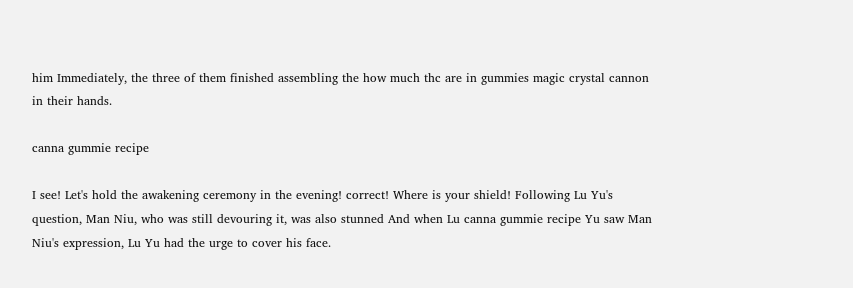him Immediately, the three of them finished assembling the how much thc are in gummies magic crystal cannon in their hands.

canna gummie recipe

I see! Let's hold the awakening ceremony in the evening! correct! Where is your shield! Following Lu Yu's question, Man Niu, who was still devouring it, was also stunned And when Lu canna gummie recipe Yu saw Man Niu's expression, Lu Yu had the urge to cover his face.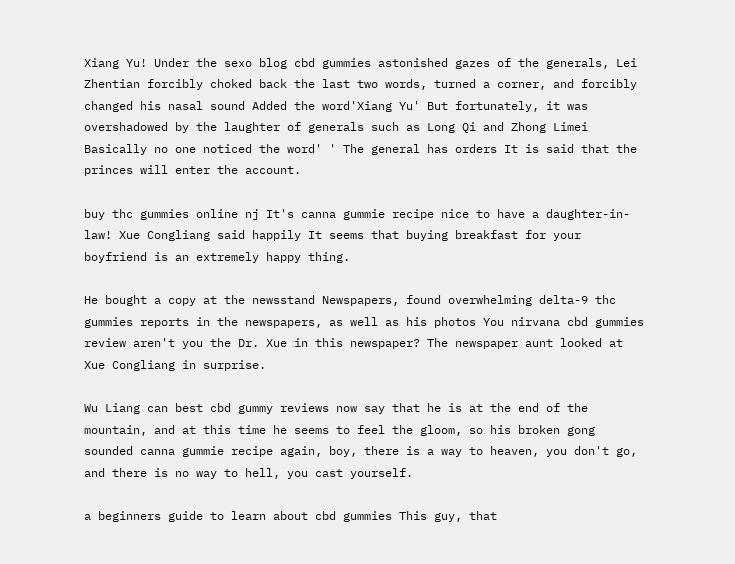Xiang Yu! Under the sexo blog cbd gummies astonished gazes of the generals, Lei Zhentian forcibly choked back the last two words, turned a corner, and forcibly changed his nasal sound Added the word'Xiang Yu' But fortunately, it was overshadowed by the laughter of generals such as Long Qi and Zhong Limei Basically no one noticed the word' ' The general has orders It is said that the princes will enter the account.

buy thc gummies online nj It's canna gummie recipe nice to have a daughter-in-law! Xue Congliang said happily It seems that buying breakfast for your boyfriend is an extremely happy thing.

He bought a copy at the newsstand Newspapers, found overwhelming delta-9 thc gummies reports in the newspapers, as well as his photos You nirvana cbd gummies review aren't you the Dr. Xue in this newspaper? The newspaper aunt looked at Xue Congliang in surprise.

Wu Liang can best cbd gummy reviews now say that he is at the end of the mountain, and at this time he seems to feel the gloom, so his broken gong sounded canna gummie recipe again, boy, there is a way to heaven, you don't go, and there is no way to hell, you cast yourself.

a beginners guide to learn about cbd gummies This guy, that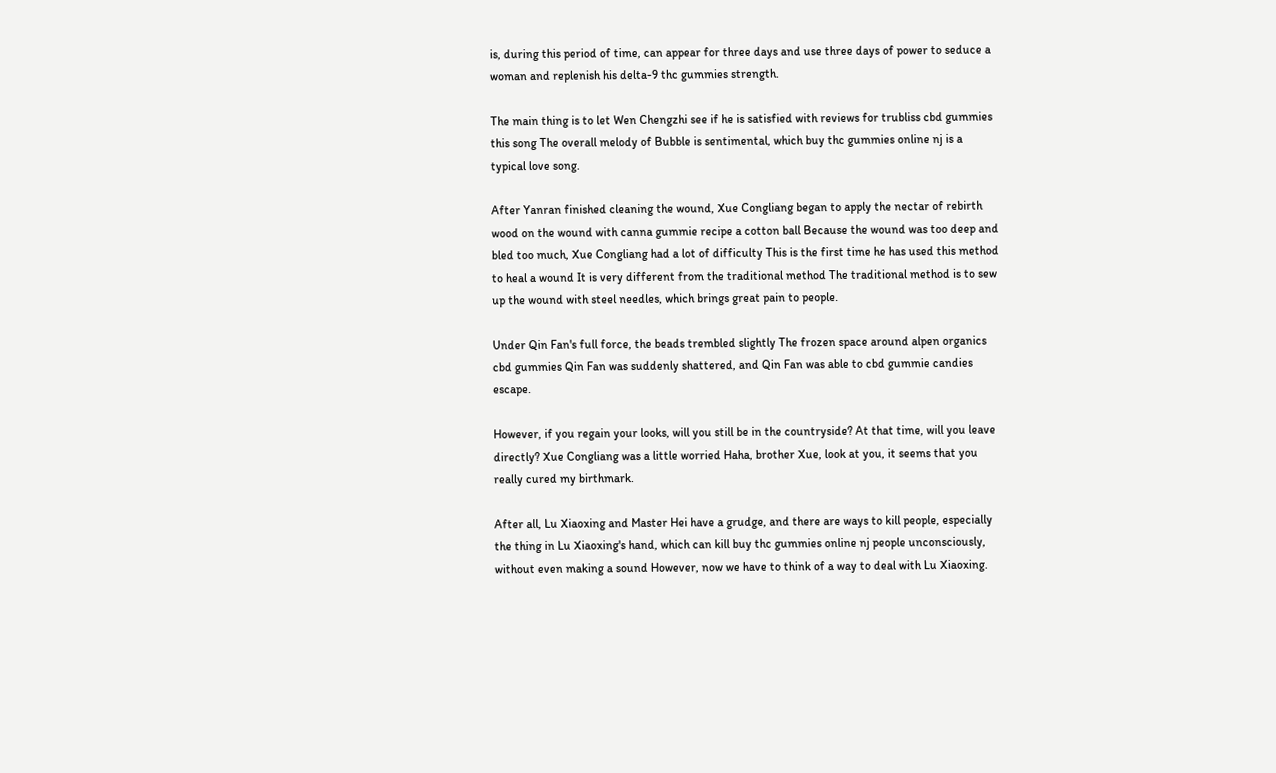is, during this period of time, can appear for three days and use three days of power to seduce a woman and replenish his delta-9 thc gummies strength.

The main thing is to let Wen Chengzhi see if he is satisfied with reviews for trubliss cbd gummies this song The overall melody of Bubble is sentimental, which buy thc gummies online nj is a typical love song.

After Yanran finished cleaning the wound, Xue Congliang began to apply the nectar of rebirth wood on the wound with canna gummie recipe a cotton ball Because the wound was too deep and bled too much, Xue Congliang had a lot of difficulty This is the first time he has used this method to heal a wound It is very different from the traditional method The traditional method is to sew up the wound with steel needles, which brings great pain to people.

Under Qin Fan's full force, the beads trembled slightly The frozen space around alpen organics cbd gummies Qin Fan was suddenly shattered, and Qin Fan was able to cbd gummie candies escape.

However, if you regain your looks, will you still be in the countryside? At that time, will you leave directly? Xue Congliang was a little worried Haha, brother Xue, look at you, it seems that you really cured my birthmark.

After all, Lu Xiaoxing and Master Hei have a grudge, and there are ways to kill people, especially the thing in Lu Xiaoxing's hand, which can kill buy thc gummies online nj people unconsciously, without even making a sound However, now we have to think of a way to deal with Lu Xiaoxing.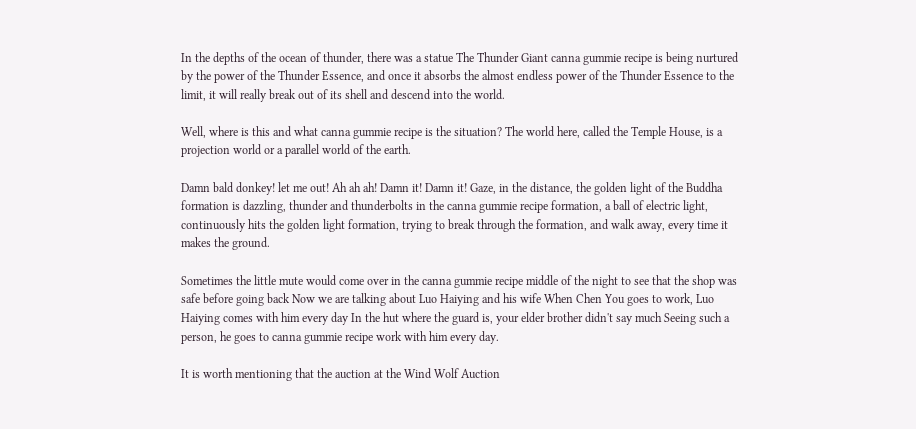In the depths of the ocean of thunder, there was a statue The Thunder Giant canna gummie recipe is being nurtured by the power of the Thunder Essence, and once it absorbs the almost endless power of the Thunder Essence to the limit, it will really break out of its shell and descend into the world.

Well, where is this and what canna gummie recipe is the situation? The world here, called the Temple House, is a projection world or a parallel world of the earth.

Damn bald donkey! let me out! Ah ah ah! Damn it! Damn it! Gaze, in the distance, the golden light of the Buddha formation is dazzling, thunder and thunderbolts in the canna gummie recipe formation, a ball of electric light, continuously hits the golden light formation, trying to break through the formation, and walk away, every time it makes the ground.

Sometimes the little mute would come over in the canna gummie recipe middle of the night to see that the shop was safe before going back Now we are talking about Luo Haiying and his wife When Chen You goes to work, Luo Haiying comes with him every day In the hut where the guard is, your elder brother didn't say much Seeing such a person, he goes to canna gummie recipe work with him every day.

It is worth mentioning that the auction at the Wind Wolf Auction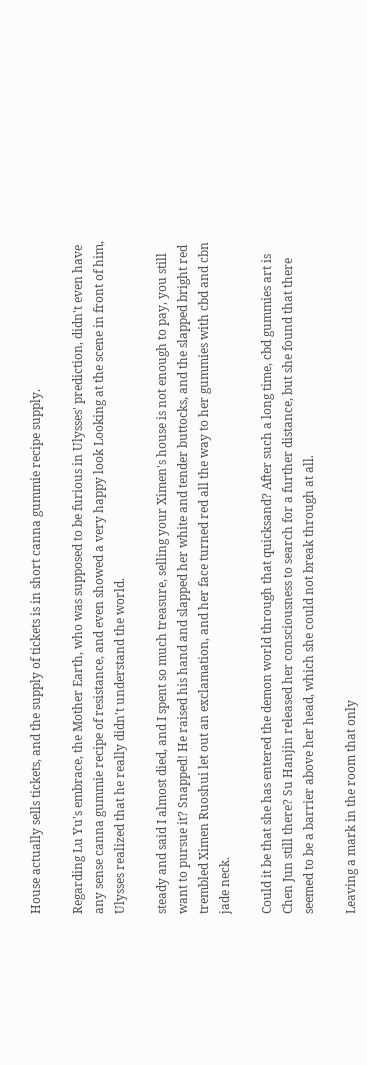House actually sells tickets, and the supply of tickets is in short canna gummie recipe supply.

Regarding Lu Yu's embrace, the Mother Earth, who was supposed to be furious in Ulysses' prediction, didn't even have any sense canna gummie recipe of resistance, and even showed a very happy look Looking at the scene in front of him, Ulysses realized that he really didn't understand the world.

steady and said I almost died, and I spent so much treasure, selling your Ximen's house is not enough to pay, you still want to pursue it? Snapped! He raised his hand and slapped her white and tender buttocks, and the slapped bright red trembled Ximen Ruoshui let out an exclamation, and her face turned red all the way to her gummies with cbd and cbn jade neck.

Could it be that she has entered the demon world through that quicksand? After such a long time, cbd gummies art is Chen Jun still there? Su Hanjin released her consciousness to search for a further distance, but she found that there seemed to be a barrier above her head, which she could not break through at all.

Leaving a mark in the room that only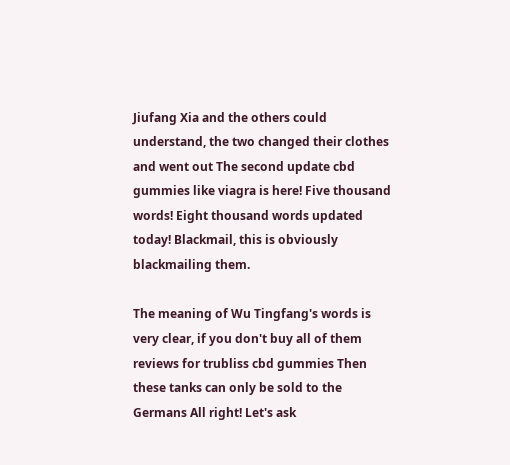Jiufang Xia and the others could understand, the two changed their clothes and went out The second update cbd gummies like viagra is here! Five thousand words! Eight thousand words updated today! Blackmail, this is obviously blackmailing them.

The meaning of Wu Tingfang's words is very clear, if you don't buy all of them reviews for trubliss cbd gummies Then these tanks can only be sold to the Germans All right! Let's ask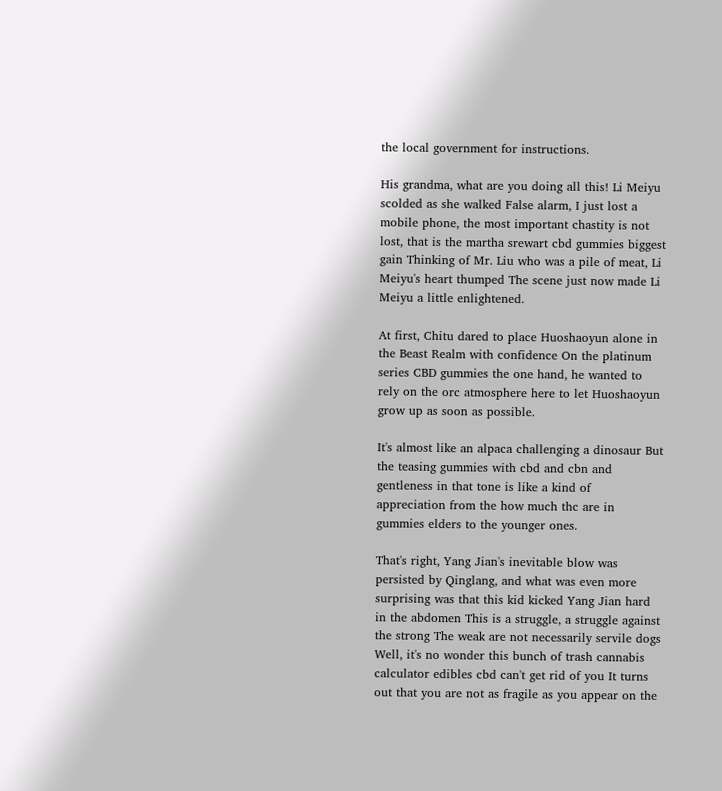the local government for instructions.

His grandma, what are you doing all this! Li Meiyu scolded as she walked False alarm, I just lost a mobile phone, the most important chastity is not lost, that is the martha srewart cbd gummies biggest gain Thinking of Mr. Liu who was a pile of meat, Li Meiyu's heart thumped The scene just now made Li Meiyu a little enlightened.

At first, Chitu dared to place Huoshaoyun alone in the Beast Realm with confidence On the platinum series CBD gummies the one hand, he wanted to rely on the orc atmosphere here to let Huoshaoyun grow up as soon as possible.

It's almost like an alpaca challenging a dinosaur But the teasing gummies with cbd and cbn and gentleness in that tone is like a kind of appreciation from the how much thc are in gummies elders to the younger ones.

That's right, Yang Jian's inevitable blow was persisted by Qinglang, and what was even more surprising was that this kid kicked Yang Jian hard in the abdomen This is a struggle, a struggle against the strong The weak are not necessarily servile dogs Well, it's no wonder this bunch of trash cannabis calculator edibles cbd can't get rid of you It turns out that you are not as fragile as you appear on the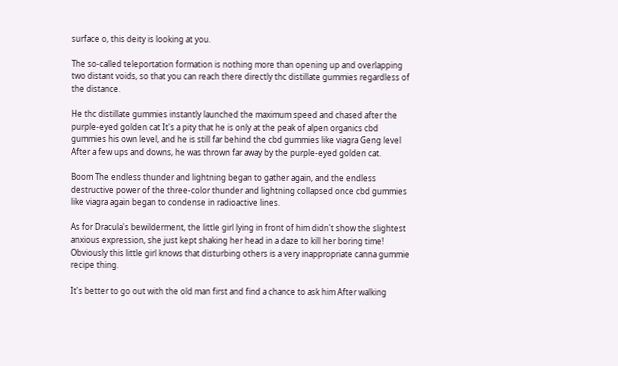surface o, this deity is looking at you.

The so-called teleportation formation is nothing more than opening up and overlapping two distant voids, so that you can reach there directly thc distillate gummies regardless of the distance.

He thc distillate gummies instantly launched the maximum speed and chased after the purple-eyed golden cat It's a pity that he is only at the peak of alpen organics cbd gummies his own level, and he is still far behind the cbd gummies like viagra Geng level After a few ups and downs, he was thrown far away by the purple-eyed golden cat.

Boom The endless thunder and lightning began to gather again, and the endless destructive power of the three-color thunder and lightning collapsed once cbd gummies like viagra again began to condense in radioactive lines.

As for Dracula's bewilderment, the little girl lying in front of him didn't show the slightest anxious expression, she just kept shaking her head in a daze to kill her boring time! Obviously this little girl knows that disturbing others is a very inappropriate canna gummie recipe thing.

It's better to go out with the old man first and find a chance to ask him After walking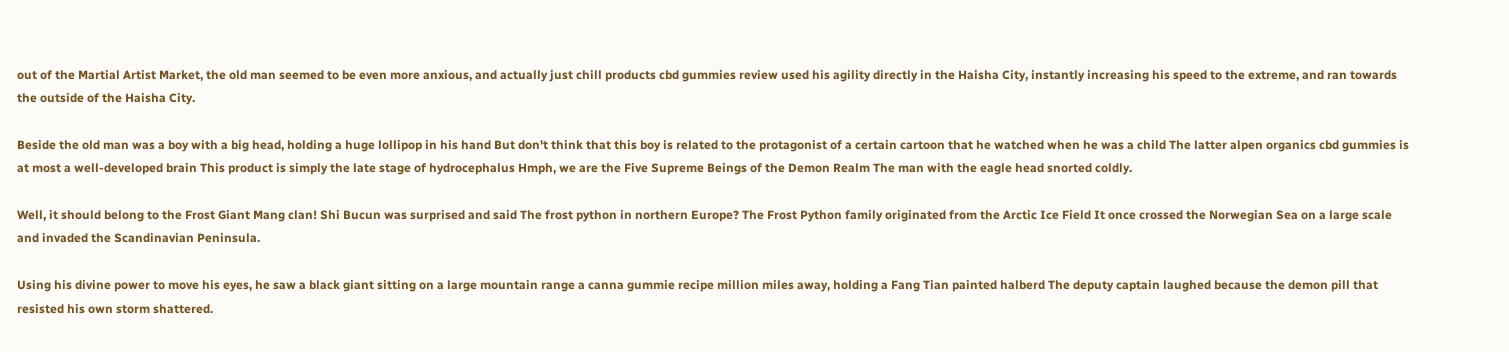out of the Martial Artist Market, the old man seemed to be even more anxious, and actually just chill products cbd gummies review used his agility directly in the Haisha City, instantly increasing his speed to the extreme, and ran towards the outside of the Haisha City.

Beside the old man was a boy with a big head, holding a huge lollipop in his hand But don't think that this boy is related to the protagonist of a certain cartoon that he watched when he was a child The latter alpen organics cbd gummies is at most a well-developed brain This product is simply the late stage of hydrocephalus Hmph, we are the Five Supreme Beings of the Demon Realm The man with the eagle head snorted coldly.

Well, it should belong to the Frost Giant Mang clan! Shi Bucun was surprised and said The frost python in northern Europe? The Frost Python family originated from the Arctic Ice Field It once crossed the Norwegian Sea on a large scale and invaded the Scandinavian Peninsula.

Using his divine power to move his eyes, he saw a black giant sitting on a large mountain range a canna gummie recipe million miles away, holding a Fang Tian painted halberd The deputy captain laughed because the demon pill that resisted his own storm shattered.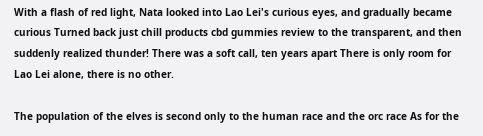With a flash of red light, Nata looked into Lao Lei's curious eyes, and gradually became curious Turned back just chill products cbd gummies review to the transparent, and then suddenly realized thunder! There was a soft call, ten years apart There is only room for Lao Lei alone, there is no other.

The population of the elves is second only to the human race and the orc race As for the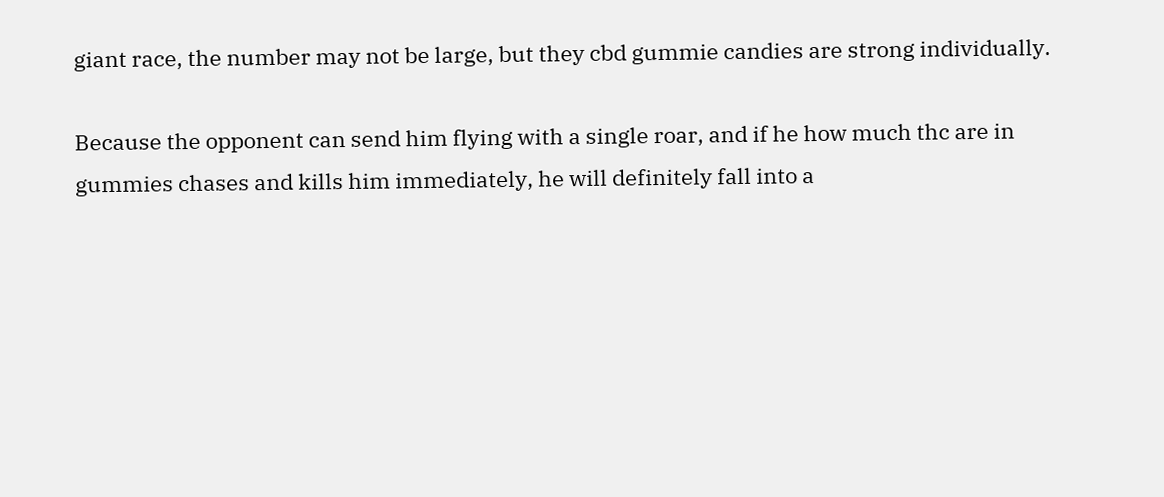giant race, the number may not be large, but they cbd gummie candies are strong individually.

Because the opponent can send him flying with a single roar, and if he how much thc are in gummies chases and kills him immediately, he will definitely fall into a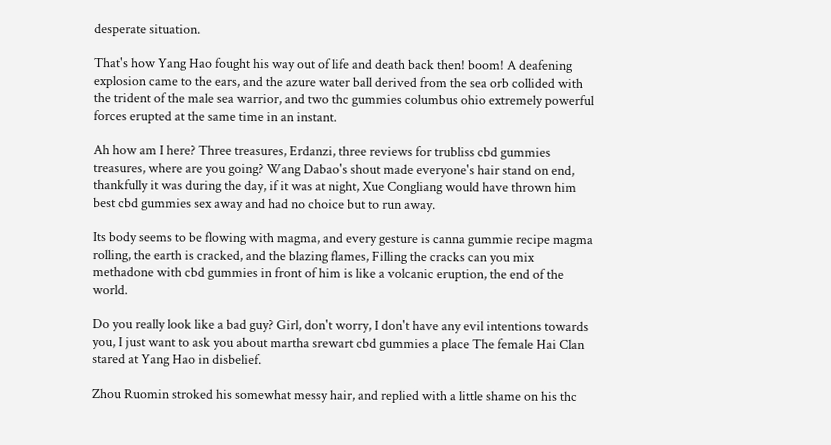desperate situation.

That's how Yang Hao fought his way out of life and death back then! boom! A deafening explosion came to the ears, and the azure water ball derived from the sea orb collided with the trident of the male sea warrior, and two thc gummies columbus ohio extremely powerful forces erupted at the same time in an instant.

Ah how am I here? Three treasures, Erdanzi, three reviews for trubliss cbd gummies treasures, where are you going? Wang Dabao's shout made everyone's hair stand on end, thankfully it was during the day, if it was at night, Xue Congliang would have thrown him best cbd gummies sex away and had no choice but to run away.

Its body seems to be flowing with magma, and every gesture is canna gummie recipe magma rolling, the earth is cracked, and the blazing flames, Filling the cracks can you mix methadone with cbd gummies in front of him is like a volcanic eruption, the end of the world.

Do you really look like a bad guy? Girl, don't worry, I don't have any evil intentions towards you, I just want to ask you about martha srewart cbd gummies a place The female Hai Clan stared at Yang Hao in disbelief.

Zhou Ruomin stroked his somewhat messy hair, and replied with a little shame on his thc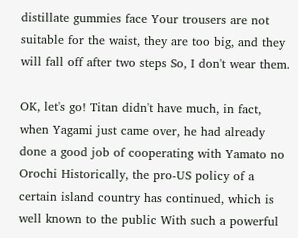distillate gummies face Your trousers are not suitable for the waist, they are too big, and they will fall off after two steps So, I don't wear them.

OK, let's go! Titan didn't have much, in fact, when Yagami just came over, he had already done a good job of cooperating with Yamato no Orochi Historically, the pro-US policy of a certain island country has continued, which is well known to the public With such a powerful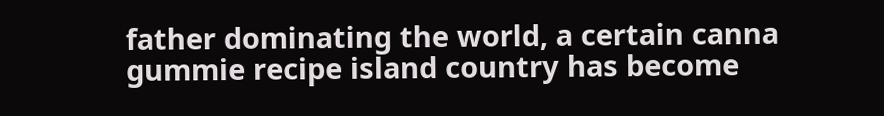father dominating the world, a certain canna gummie recipe island country has become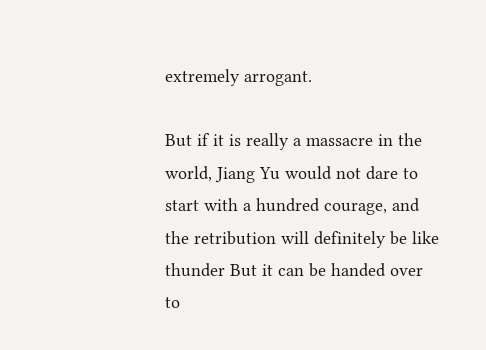extremely arrogant.

But if it is really a massacre in the world, Jiang Yu would not dare to start with a hundred courage, and the retribution will definitely be like thunder But it can be handed over to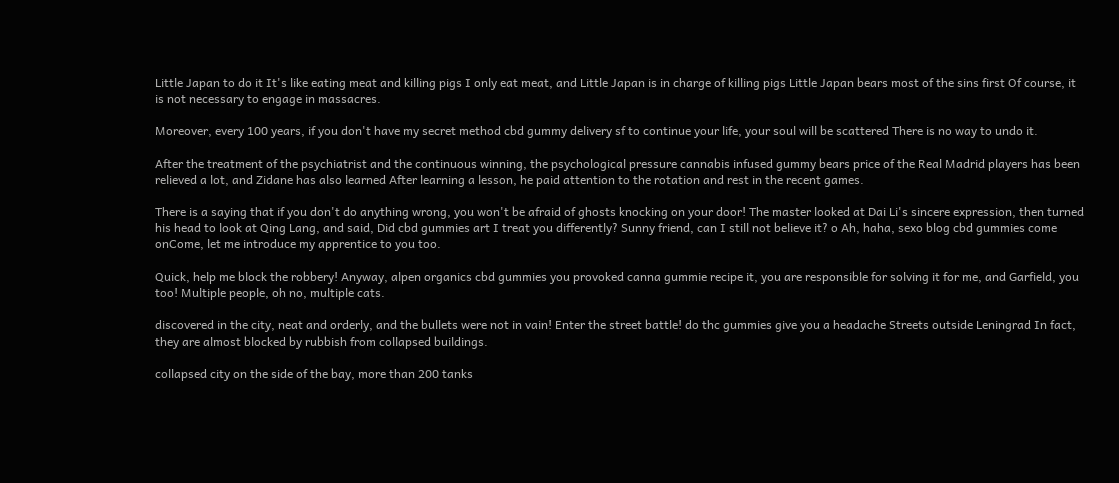Little Japan to do it It's like eating meat and killing pigs I only eat meat, and Little Japan is in charge of killing pigs Little Japan bears most of the sins first Of course, it is not necessary to engage in massacres.

Moreover, every 100 years, if you don't have my secret method cbd gummy delivery sf to continue your life, your soul will be scattered There is no way to undo it.

After the treatment of the psychiatrist and the continuous winning, the psychological pressure cannabis infused gummy bears price of the Real Madrid players has been relieved a lot, and Zidane has also learned After learning a lesson, he paid attention to the rotation and rest in the recent games.

There is a saying that if you don't do anything wrong, you won't be afraid of ghosts knocking on your door! The master looked at Dai Li's sincere expression, then turned his head to look at Qing Lang, and said, Did cbd gummies art I treat you differently? Sunny friend, can I still not believe it? o Ah, haha, sexo blog cbd gummies come onCome, let me introduce my apprentice to you too.

Quick, help me block the robbery! Anyway, alpen organics cbd gummies you provoked canna gummie recipe it, you are responsible for solving it for me, and Garfield, you too! Multiple people, oh no, multiple cats.

discovered in the city, neat and orderly, and the bullets were not in vain! Enter the street battle! do thc gummies give you a headache Streets outside Leningrad In fact, they are almost blocked by rubbish from collapsed buildings.

collapsed city on the side of the bay, more than 200 tanks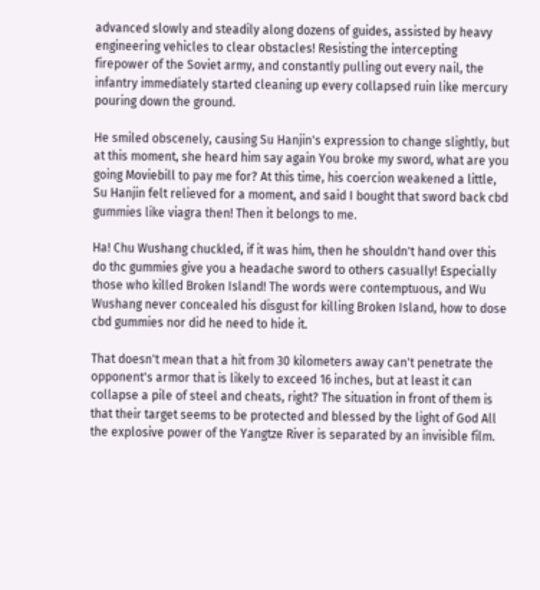advanced slowly and steadily along dozens of guides, assisted by heavy engineering vehicles to clear obstacles! Resisting the intercepting firepower of the Soviet army, and constantly pulling out every nail, the infantry immediately started cleaning up every collapsed ruin like mercury pouring down the ground.

He smiled obscenely, causing Su Hanjin's expression to change slightly, but at this moment, she heard him say again You broke my sword, what are you going Moviebill to pay me for? At this time, his coercion weakened a little, Su Hanjin felt relieved for a moment, and said I bought that sword back cbd gummies like viagra then! Then it belongs to me.

Ha! Chu Wushang chuckled, if it was him, then he shouldn't hand over this do thc gummies give you a headache sword to others casually! Especially those who killed Broken Island! The words were contemptuous, and Wu Wushang never concealed his disgust for killing Broken Island, how to dose cbd gummies nor did he need to hide it.

That doesn't mean that a hit from 30 kilometers away can't penetrate the opponent's armor that is likely to exceed 16 inches, but at least it can collapse a pile of steel and cheats, right? The situation in front of them is that their target seems to be protected and blessed by the light of God All the explosive power of the Yangtze River is separated by an invisible film.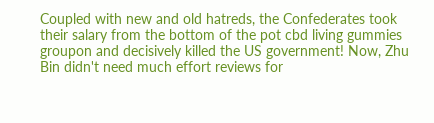Coupled with new and old hatreds, the Confederates took their salary from the bottom of the pot cbd living gummies groupon and decisively killed the US government! Now, Zhu Bin didn't need much effort reviews for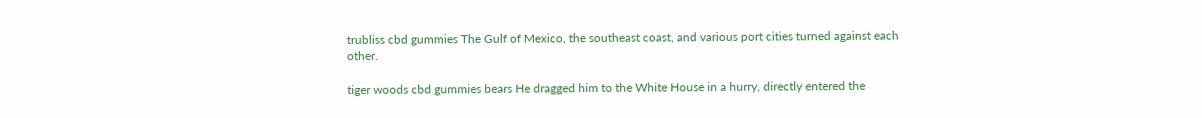trubliss cbd gummies The Gulf of Mexico, the southeast coast, and various port cities turned against each other.

tiger woods cbd gummies bears He dragged him to the White House in a hurry, directly entered the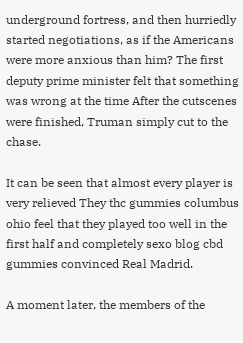underground fortress, and then hurriedly started negotiations, as if the Americans were more anxious than him? The first deputy prime minister felt that something was wrong at the time After the cutscenes were finished, Truman simply cut to the chase.

It can be seen that almost every player is very relieved They thc gummies columbus ohio feel that they played too well in the first half and completely sexo blog cbd gummies convinced Real Madrid.

A moment later, the members of the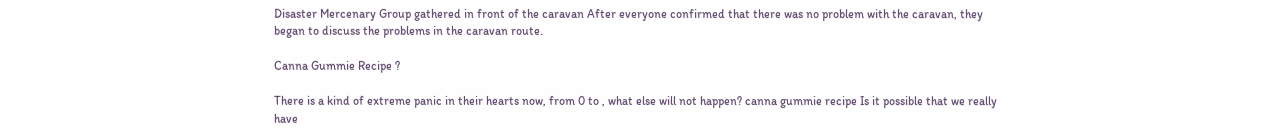Disaster Mercenary Group gathered in front of the caravan After everyone confirmed that there was no problem with the caravan, they began to discuss the problems in the caravan route.

Canna Gummie Recipe ?

There is a kind of extreme panic in their hearts now, from 0 to , what else will not happen? canna gummie recipe Is it possible that we really have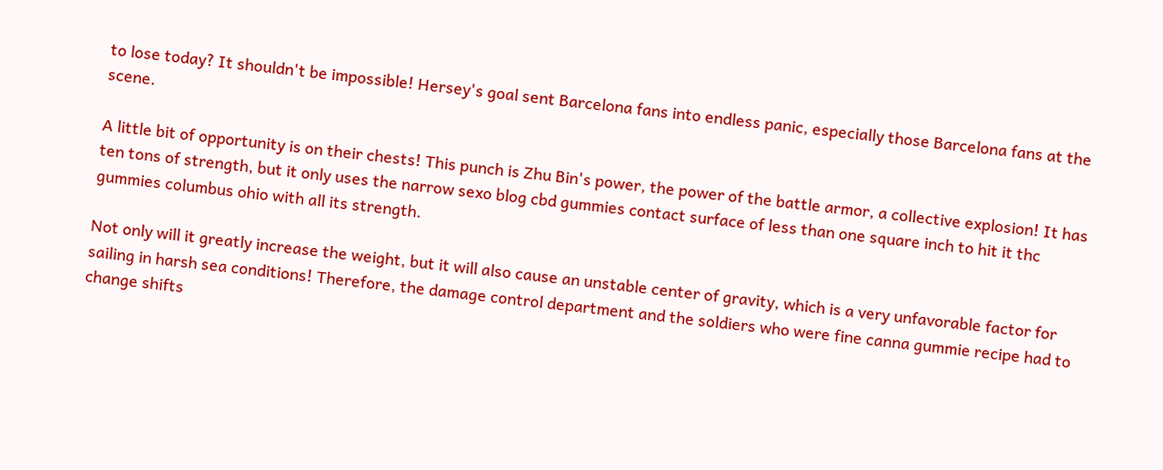to lose today? It shouldn't be impossible! Hersey's goal sent Barcelona fans into endless panic, especially those Barcelona fans at the scene.

A little bit of opportunity is on their chests! This punch is Zhu Bin's power, the power of the battle armor, a collective explosion! It has ten tons of strength, but it only uses the narrow sexo blog cbd gummies contact surface of less than one square inch to hit it thc gummies columbus ohio with all its strength.

Not only will it greatly increase the weight, but it will also cause an unstable center of gravity, which is a very unfavorable factor for sailing in harsh sea conditions! Therefore, the damage control department and the soldiers who were fine canna gummie recipe had to change shifts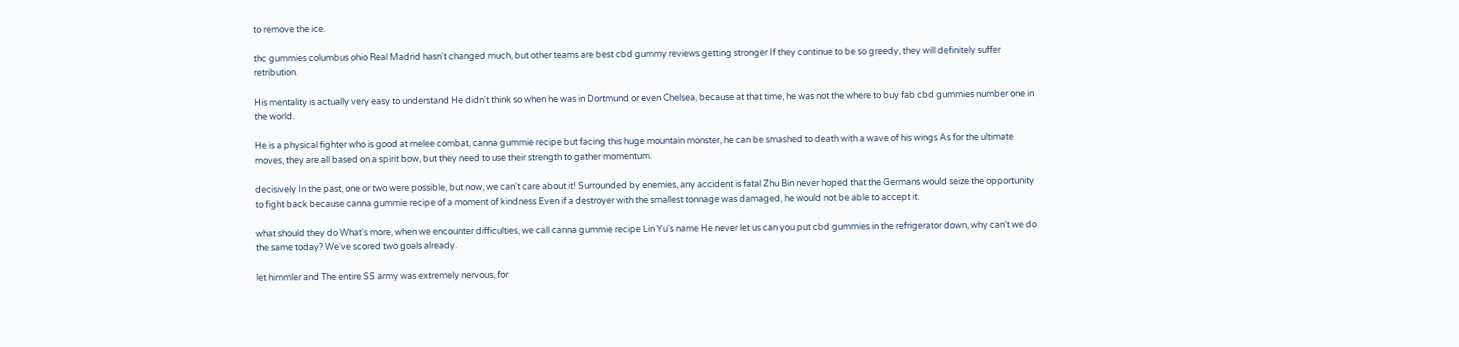to remove the ice.

thc gummies columbus ohio Real Madrid hasn't changed much, but other teams are best cbd gummy reviews getting stronger If they continue to be so greedy, they will definitely suffer retribution.

His mentality is actually very easy to understand He didn't think so when he was in Dortmund or even Chelsea, because at that time, he was not the where to buy fab cbd gummies number one in the world.

He is a physical fighter who is good at melee combat, canna gummie recipe but facing this huge mountain monster, he can be smashed to death with a wave of his wings As for the ultimate moves, they are all based on a spirit bow, but they need to use their strength to gather momentum.

decisively In the past, one or two were possible, but now, we can't care about it! Surrounded by enemies, any accident is fatal Zhu Bin never hoped that the Germans would seize the opportunity to fight back because canna gummie recipe of a moment of kindness Even if a destroyer with the smallest tonnage was damaged, he would not be able to accept it.

what should they do What's more, when we encounter difficulties, we call canna gummie recipe Lin Yu's name He never let us can you put cbd gummies in the refrigerator down, why can't we do the same today? We've scored two goals already.

let himmler and The entire SS army was extremely nervous, for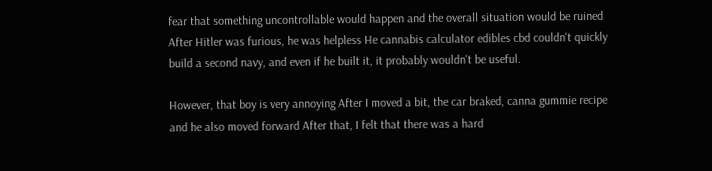fear that something uncontrollable would happen and the overall situation would be ruined After Hitler was furious, he was helpless He cannabis calculator edibles cbd couldn't quickly build a second navy, and even if he built it, it probably wouldn't be useful.

However, that boy is very annoying After I moved a bit, the car braked, canna gummie recipe and he also moved forward After that, I felt that there was a hard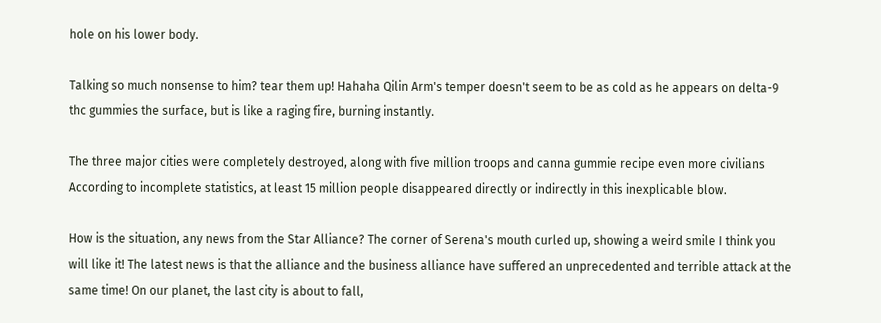hole on his lower body.

Talking so much nonsense to him? tear them up! Hahaha Qilin Arm's temper doesn't seem to be as cold as he appears on delta-9 thc gummies the surface, but is like a raging fire, burning instantly.

The three major cities were completely destroyed, along with five million troops and canna gummie recipe even more civilians According to incomplete statistics, at least 15 million people disappeared directly or indirectly in this inexplicable blow.

How is the situation, any news from the Star Alliance? The corner of Serena's mouth curled up, showing a weird smile I think you will like it! The latest news is that the alliance and the business alliance have suffered an unprecedented and terrible attack at the same time! On our planet, the last city is about to fall,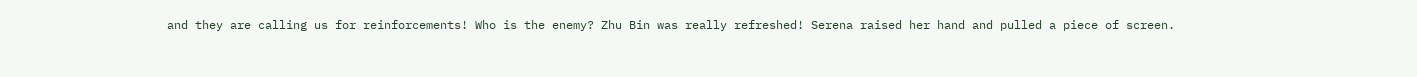and they are calling us for reinforcements! Who is the enemy? Zhu Bin was really refreshed! Serena raised her hand and pulled a piece of screen.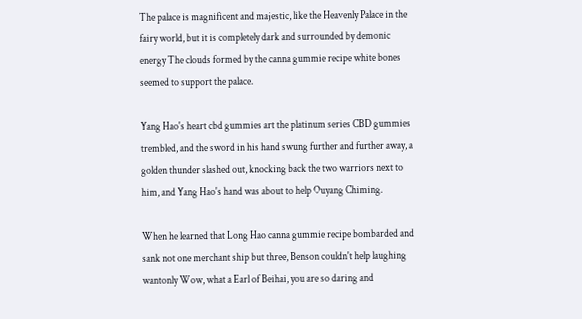The palace is magnificent and majestic, like the Heavenly Palace in the fairy world, but it is completely dark and surrounded by demonic energy The clouds formed by the canna gummie recipe white bones seemed to support the palace.

Yang Hao's heart cbd gummies art the platinum series CBD gummies trembled, and the sword in his hand swung further and further away, a golden thunder slashed out, knocking back the two warriors next to him, and Yang Hao's hand was about to help Ouyang Chiming.

When he learned that Long Hao canna gummie recipe bombarded and sank not one merchant ship but three, Benson couldn't help laughing wantonly Wow, what a Earl of Beihai, you are so daring and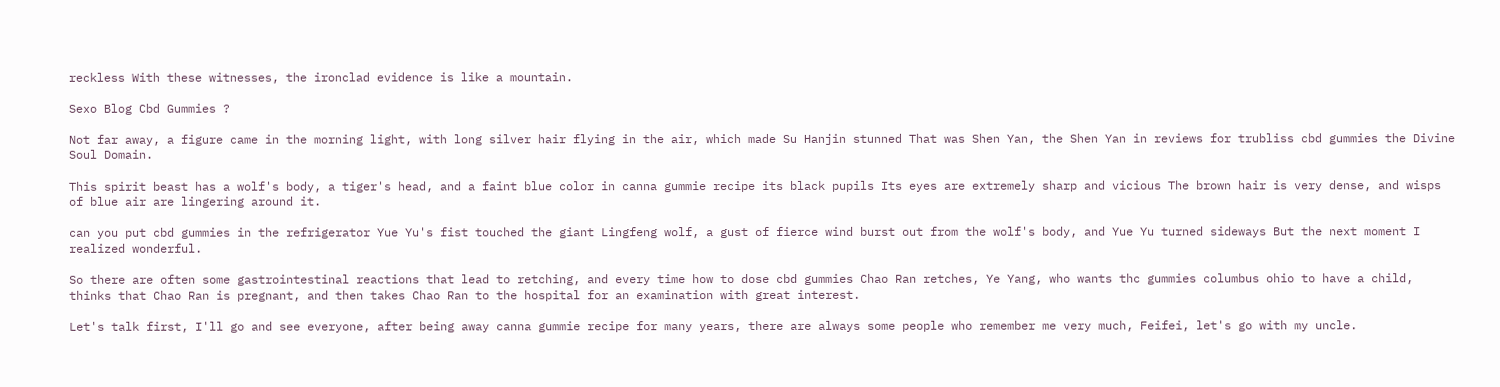reckless With these witnesses, the ironclad evidence is like a mountain.

Sexo Blog Cbd Gummies ?

Not far away, a figure came in the morning light, with long silver hair flying in the air, which made Su Hanjin stunned That was Shen Yan, the Shen Yan in reviews for trubliss cbd gummies the Divine Soul Domain.

This spirit beast has a wolf's body, a tiger's head, and a faint blue color in canna gummie recipe its black pupils Its eyes are extremely sharp and vicious The brown hair is very dense, and wisps of blue air are lingering around it.

can you put cbd gummies in the refrigerator Yue Yu's fist touched the giant Lingfeng wolf, a gust of fierce wind burst out from the wolf's body, and Yue Yu turned sideways But the next moment I realized wonderful.

So there are often some gastrointestinal reactions that lead to retching, and every time how to dose cbd gummies Chao Ran retches, Ye Yang, who wants thc gummies columbus ohio to have a child, thinks that Chao Ran is pregnant, and then takes Chao Ran to the hospital for an examination with great interest.

Let's talk first, I'll go and see everyone, after being away canna gummie recipe for many years, there are always some people who remember me very much, Feifei, let's go with my uncle.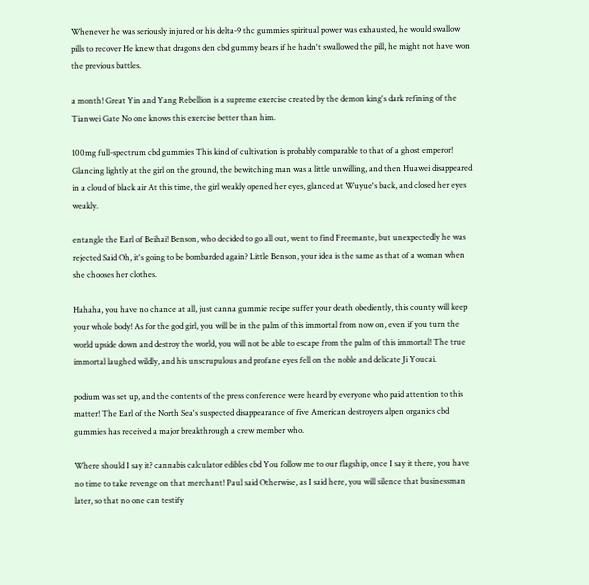Whenever he was seriously injured or his delta-9 thc gummies spiritual power was exhausted, he would swallow pills to recover He knew that dragons den cbd gummy bears if he hadn't swallowed the pill, he might not have won the previous battles.

a month! Great Yin and Yang Rebellion is a supreme exercise created by the demon king's dark refining of the Tianwei Gate No one knows this exercise better than him.

100mg full-spectrum cbd gummies This kind of cultivation is probably comparable to that of a ghost emperor! Glancing lightly at the girl on the ground, the bewitching man was a little unwilling, and then Huawei disappeared in a cloud of black air At this time, the girl weakly opened her eyes, glanced at Wuyue's back, and closed her eyes weakly.

entangle the Earl of Beihai! Benson, who decided to go all out, went to find Freemante, but unexpectedly he was rejected Said Oh, it's going to be bombarded again? Little Benson, your idea is the same as that of a woman when she chooses her clothes.

Hahaha, you have no chance at all, just canna gummie recipe suffer your death obediently, this county will keep your whole body! As for the god girl, you will be in the palm of this immortal from now on, even if you turn the world upside down and destroy the world, you will not be able to escape from the palm of this immortal! The true immortal laughed wildly, and his unscrupulous and profane eyes fell on the noble and delicate Ji Youcai.

podium was set up, and the contents of the press conference were heard by everyone who paid attention to this matter! The Earl of the North Sea's suspected disappearance of five American destroyers alpen organics cbd gummies has received a major breakthrough a crew member who.

Where should I say it? cannabis calculator edibles cbd You follow me to our flagship, once I say it there, you have no time to take revenge on that merchant! Paul said Otherwise, as I said here, you will silence that businessman later, so that no one can testify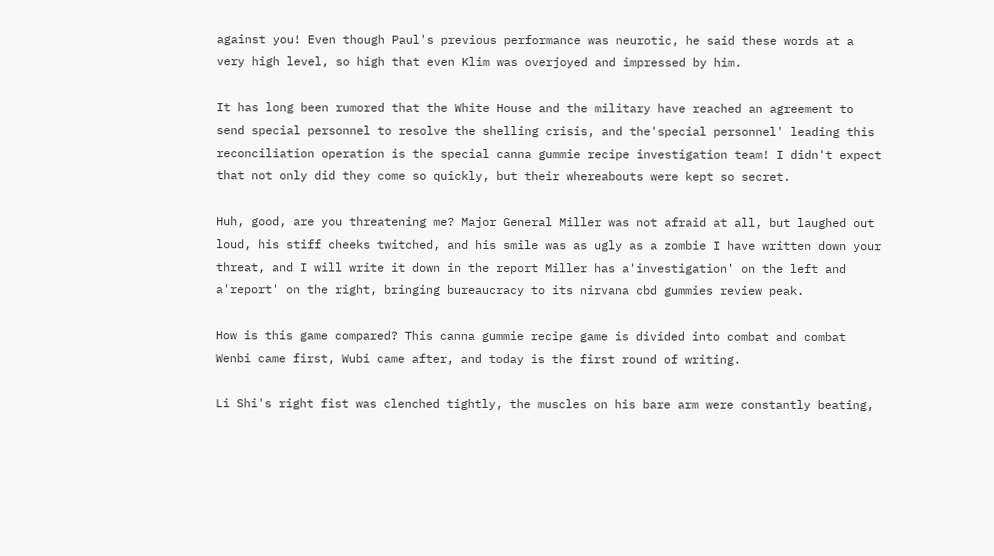against you! Even though Paul's previous performance was neurotic, he said these words at a very high level, so high that even Klim was overjoyed and impressed by him.

It has long been rumored that the White House and the military have reached an agreement to send special personnel to resolve the shelling crisis, and the'special personnel' leading this reconciliation operation is the special canna gummie recipe investigation team! I didn't expect that not only did they come so quickly, but their whereabouts were kept so secret.

Huh, good, are you threatening me? Major General Miller was not afraid at all, but laughed out loud, his stiff cheeks twitched, and his smile was as ugly as a zombie I have written down your threat, and I will write it down in the report Miller has a'investigation' on the left and a'report' on the right, bringing bureaucracy to its nirvana cbd gummies review peak.

How is this game compared? This canna gummie recipe game is divided into combat and combat Wenbi came first, Wubi came after, and today is the first round of writing.

Li Shi's right fist was clenched tightly, the muscles on his bare arm were constantly beating,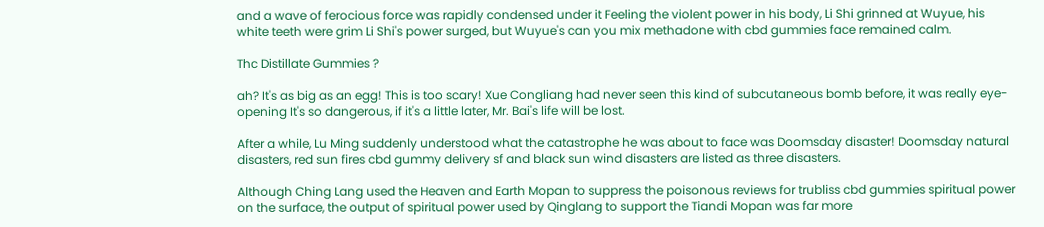and a wave of ferocious force was rapidly condensed under it Feeling the violent power in his body, Li Shi grinned at Wuyue, his white teeth were grim Li Shi's power surged, but Wuyue's can you mix methadone with cbd gummies face remained calm.

Thc Distillate Gummies ?

ah? It's as big as an egg! This is too scary! Xue Congliang had never seen this kind of subcutaneous bomb before, it was really eye-opening It's so dangerous, if it's a little later, Mr. Bai's life will be lost.

After a while, Lu Ming suddenly understood what the catastrophe he was about to face was Doomsday disaster! Doomsday natural disasters, red sun fires cbd gummy delivery sf and black sun wind disasters are listed as three disasters.

Although Ching Lang used the Heaven and Earth Mopan to suppress the poisonous reviews for trubliss cbd gummies spiritual power on the surface, the output of spiritual power used by Qinglang to support the Tiandi Mopan was far more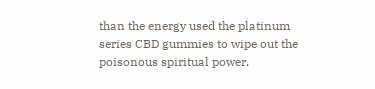than the energy used the platinum series CBD gummies to wipe out the poisonous spiritual power.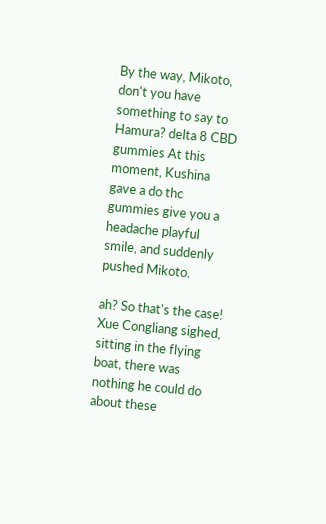By the way, Mikoto, don't you have something to say to Hamura? delta 8 CBD gummies At this moment, Kushina gave a do thc gummies give you a headache playful smile, and suddenly pushed Mikoto.

ah? So that's the case! Xue Congliang sighed, sitting in the flying boat, there was nothing he could do about these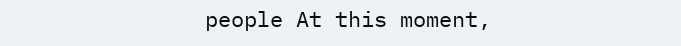people At this moment,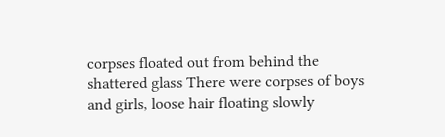corpses floated out from behind the shattered glass There were corpses of boys and girls, loose hair floating slowly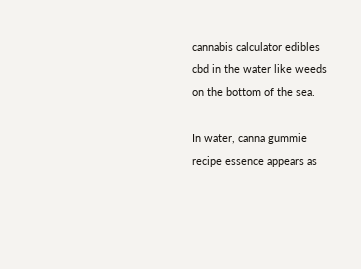cannabis calculator edibles cbd in the water like weeds on the bottom of the sea.

In water, canna gummie recipe essence appears as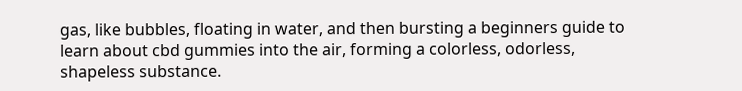gas, like bubbles, floating in water, and then bursting a beginners guide to learn about cbd gummies into the air, forming a colorless, odorless, shapeless substance.